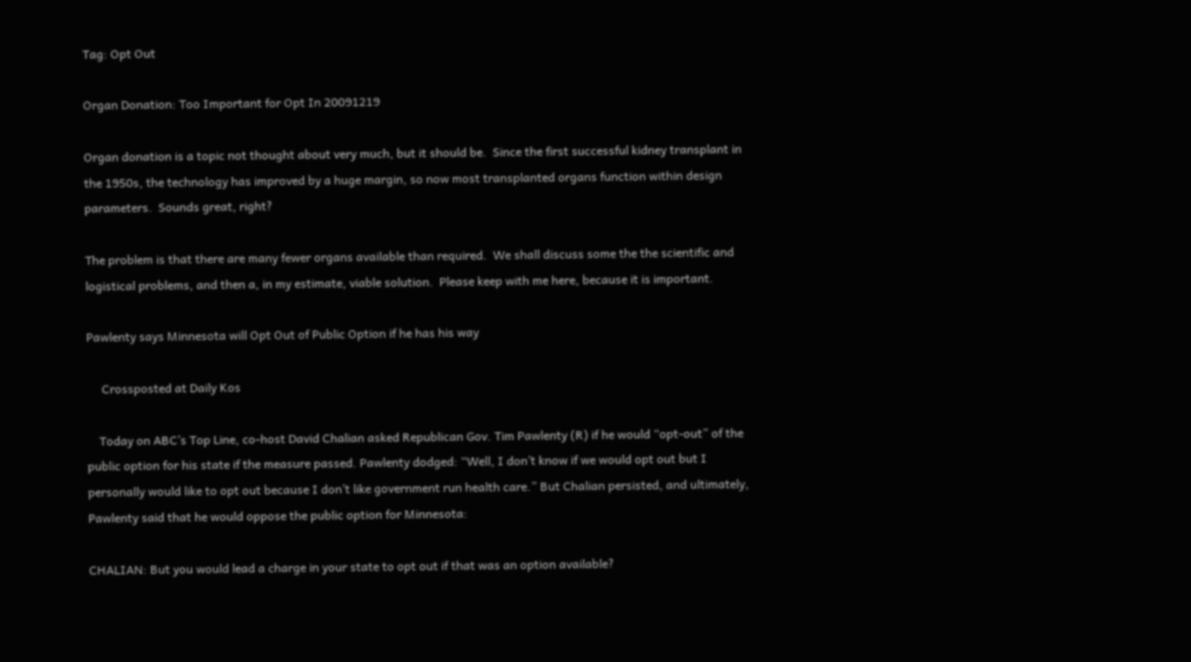Tag: Opt Out

Organ Donation: Too Important for Opt In 20091219

Organ donation is a topic not thought about very much, but it should be.  Since the first successful kidney transplant in the 1950s, the technology has improved by a huge margin, so now most transplanted organs function within design parameters.  Sounds great, right?

The problem is that there are many fewer organs available than required.  We shall discuss some the the scientific and logistical problems, and then a, in my estimate, viable solution.  Please keep with me here, because it is important.

Pawlenty says Minnesota will Opt Out of Public Option if he has his way

     Crossposted at Daily Kos

    Today on ABC’s Top Line, co-host David Chalian asked Republican Gov. Tim Pawlenty (R) if he would “opt-out” of the public option for his state if the measure passed. Pawlenty dodged: “Well, I don’t know if we would opt out but I personally would like to opt out because I don’t like government run health care.” But Chalian persisted, and ultimately, Pawlenty said that he would oppose the public option for Minnesota:

CHALIAN: But you would lead a charge in your state to opt out if that was an option available?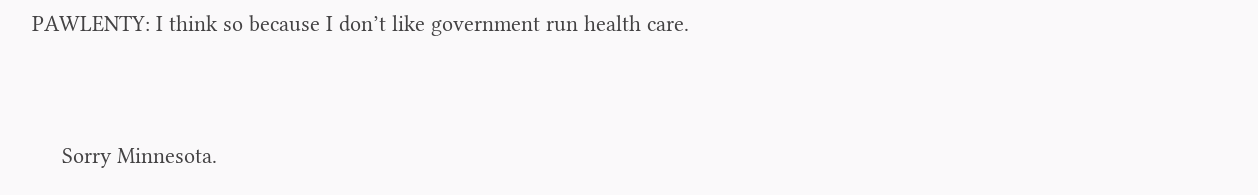PAWLENTY: I think so because I don’t like government run health care.


     Sorry Minnesota.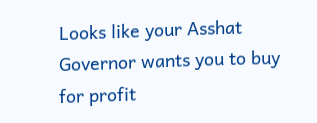Looks like your Asshat Governor wants you to buy for profit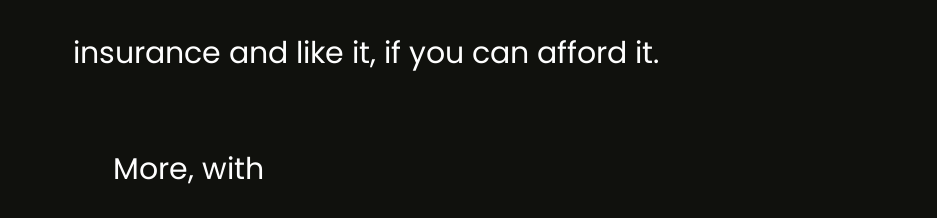insurance and like it, if you can afford it.

     More, with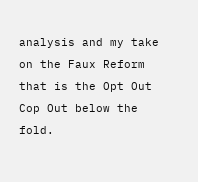analysis and my take on the Faux Reform that is the Opt Out Cop Out below the fold.